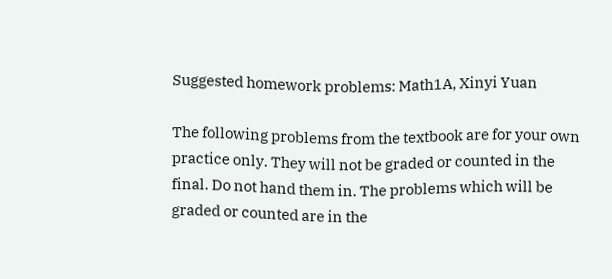Suggested homework problems: Math1A, Xinyi Yuan

The following problems from the textbook are for your own practice only. They will not be graded or counted in the final. Do not hand them in. The problems which will be graded or counted are in the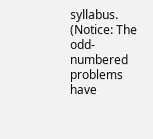syllabus. (Notice: The odd-numbered problems have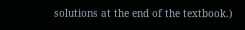solutions at the end of the textbook.)